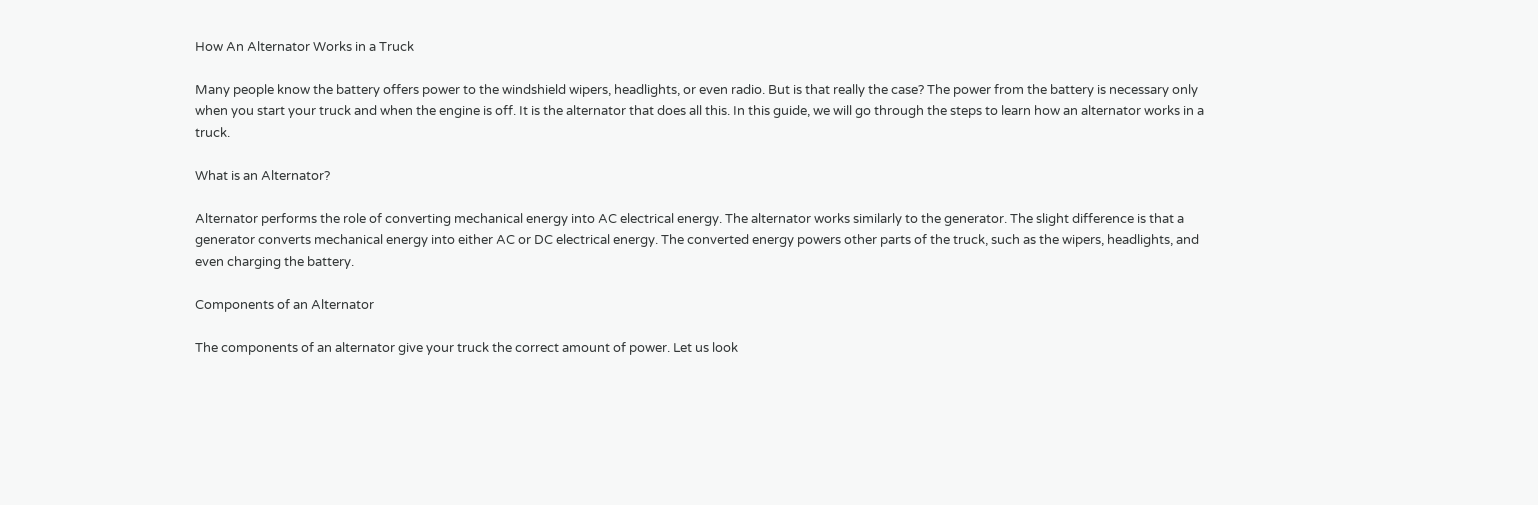How An Alternator Works in a Truck

Many people know the battery offers power to the windshield wipers, headlights, or even radio. But is that really the case? The power from the battery is necessary only when you start your truck and when the engine is off. It is the alternator that does all this. In this guide, we will go through the steps to learn how an alternator works in a truck.

What is an Alternator?

Alternator performs the role of converting mechanical energy into AC electrical energy. The alternator works similarly to the generator. The slight difference is that a generator converts mechanical energy into either AC or DC electrical energy. The converted energy powers other parts of the truck, such as the wipers, headlights, and even charging the battery.

Components of an Alternator

The components of an alternator give your truck the correct amount of power. Let us look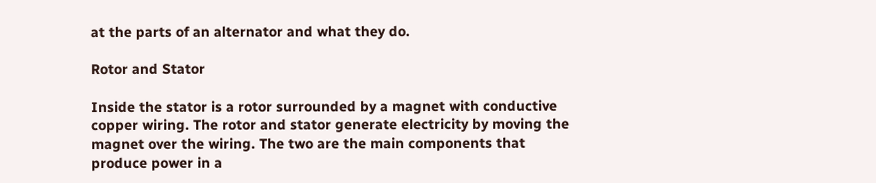at the parts of an alternator and what they do.

Rotor and Stator

Inside the stator is a rotor surrounded by a magnet with conductive copper wiring. The rotor and stator generate electricity by moving the magnet over the wiring. The two are the main components that produce power in a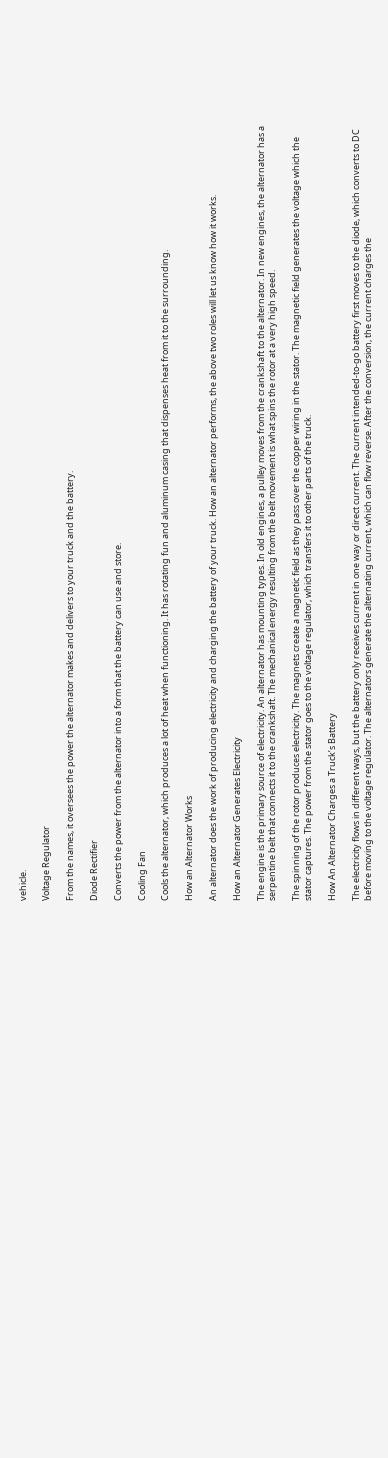vehicle.

Voltage Regulator

From the names, it oversees the power the alternator makes and delivers to your truck and the battery.

Diode Rectifier

Converts the power from the alternator into a form that the battery can use and store.

Cooling Fan

Cools the alternator, which produces a lot of heat when functioning. It has rotating fun and aluminum casing that dispenses heat from it to the surrounding.

How an Alternator Works

An alternator does the work of producing electricity and charging the battery of your truck. How an alternator performs, the above two roles will let us know how it works.

How an Alternator Generates Electricity

The engine is the primary source of electricity. An alternator has mounting types. In old engines, a pulley moves from the crankshaft to the alternator. In new engines, the alternator has a serpentine belt that connects it to the crankshaft. The mechanical energy resulting from the belt movement is what spins the rotor at a very high speed.

The spinning of the rotor produces electricity. The magnets create a magnetic field as they pass over the copper wiring in the stator. The magnetic field generates the voltage which the stator captures. The power from the stator goes to the voltage regulator, which transfers it to other parts of the truck.

How An Alternator Charges a Truck’s Battery

The electricity flows in different ways, but the battery only receives current in one way or direct current. The current intended-to-go battery first moves to the diode, which converts to DC before moving to the voltage regulator. The alternators generate the alternating current, which can flow reverse. After the conversion, the current charges the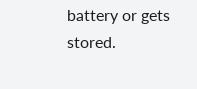battery or gets stored.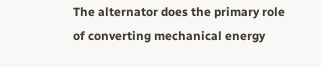The alternator does the primary role of converting mechanical energy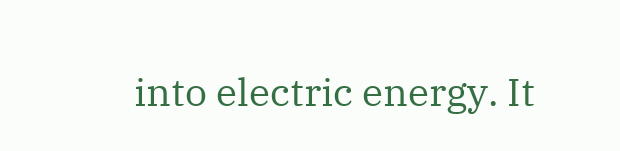into electric energy. It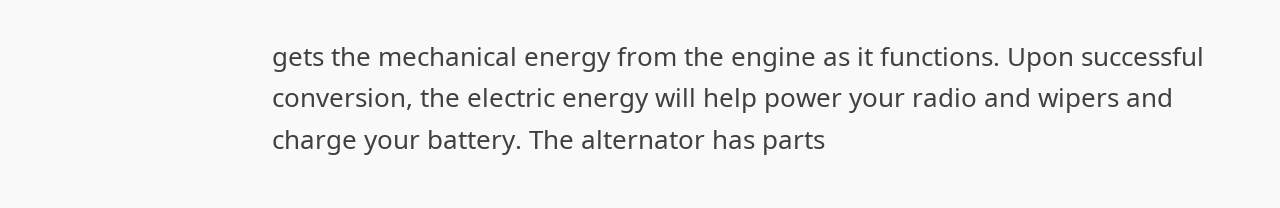gets the mechanical energy from the engine as it functions. Upon successful conversion, the electric energy will help power your radio and wipers and charge your battery. The alternator has parts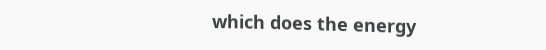which does the energy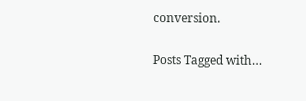conversion.

Posts Tagged with…